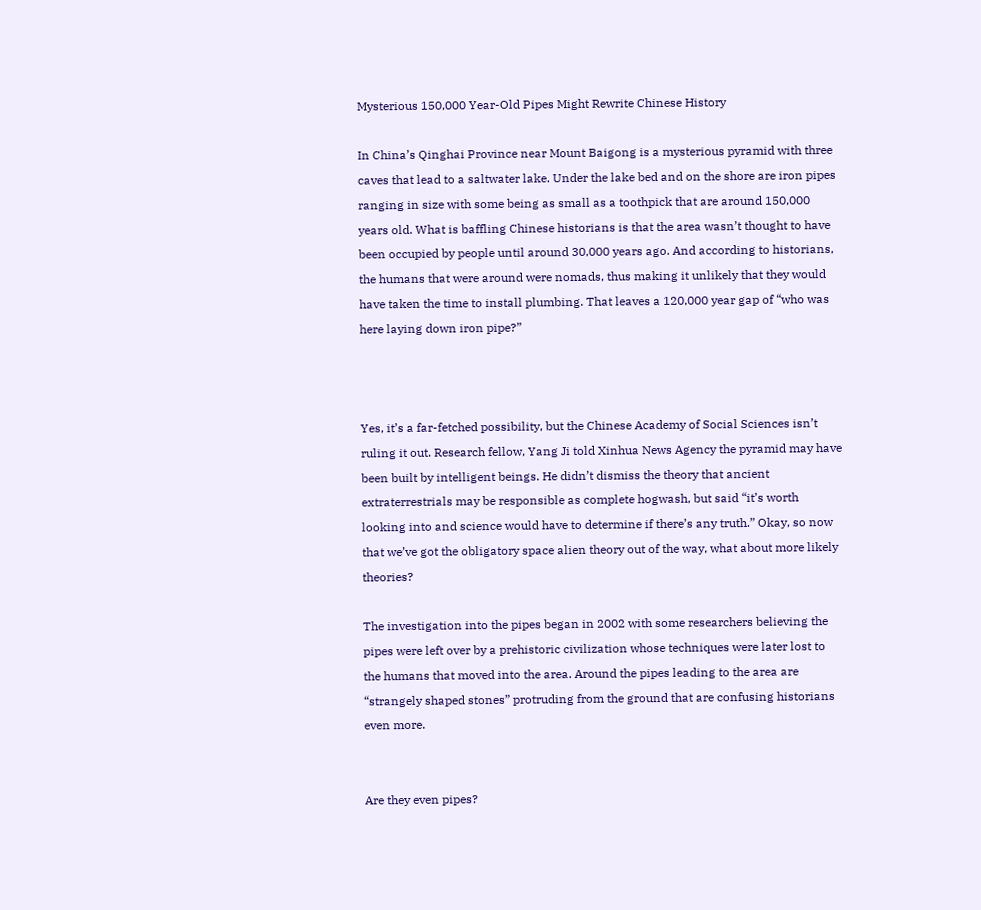Mysterious 150,000 Year-Old Pipes Might Rewrite Chinese History

In China’s Qinghai Province near Mount Baigong is a mysterious pyramid with three caves that lead to a saltwater lake. Under the lake bed and on the shore are iron pipes ranging in size with some being as small as a toothpick that are around 150,000 years old. What is baffling Chinese historians is that the area wasn’t thought to have been occupied by people until around 30,000 years ago. And according to historians, the humans that were around were nomads, thus making it unlikely that they would have taken the time to install plumbing. That leaves a 120,000 year gap of “who was here laying down iron pipe?”



Yes, it’s a far-fetched possibility, but the Chinese Academy of Social Sciences isn’t ruling it out. Research fellow, Yang Ji told Xinhua News Agency the pyramid may have been built by intelligent beings. He didn’t dismiss the theory that ancient extraterrestrials may be responsible as complete hogwash, but said “it’s worth looking into and science would have to determine if there’s any truth.” Okay, so now that we’ve got the obligatory space alien theory out of the way, what about more likely theories?

The investigation into the pipes began in 2002 with some researchers believing the pipes were left over by a prehistoric civilization whose techniques were later lost to the humans that moved into the area. Around the pipes leading to the area are “strangely shaped stones” protruding from the ground that are confusing historians even more.


Are they even pipes?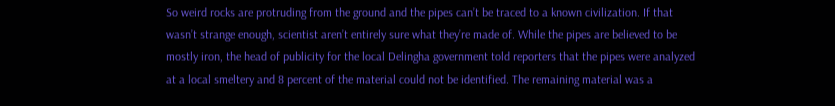So weird rocks are protruding from the ground and the pipes can’t be traced to a known civilization. If that wasn’t strange enough, scientist aren’t entirely sure what they’re made of. While the pipes are believed to be mostly iron, the head of publicity for the local Delingha government told reporters that the pipes were analyzed at a local smeltery and 8 percent of the material could not be identified. The remaining material was a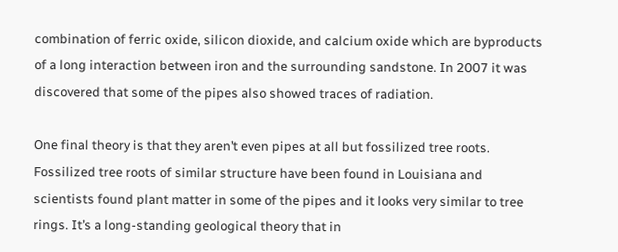combination of ferric oxide, silicon dioxide, and calcium oxide which are byproducts of a long interaction between iron and the surrounding sandstone. In 2007 it was discovered that some of the pipes also showed traces of radiation.

One final theory is that they aren’t even pipes at all but fossilized tree roots. Fossilized tree roots of similar structure have been found in Louisiana and scientists found plant matter in some of the pipes and it looks very similar to tree rings. It’s a long-standing geological theory that in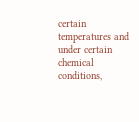certain temperatures and under certain chemical conditions,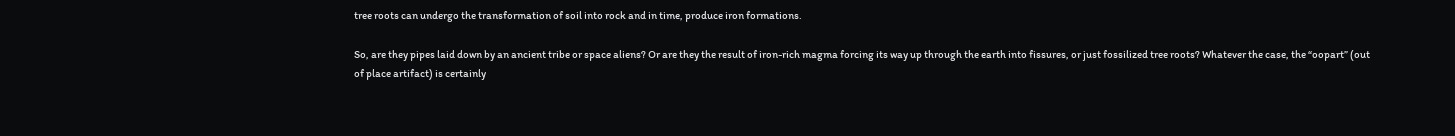tree roots can undergo the transformation of soil into rock and in time, produce iron formations.

So, are they pipes laid down by an ancient tribe or space aliens? Or are they the result of iron-rich magma forcing its way up through the earth into fissures, or just fossilized tree roots? Whatever the case, the “oopart” (out of place artifact) is certainly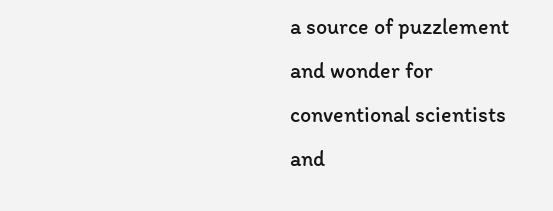a source of puzzlement and wonder for conventional scientists and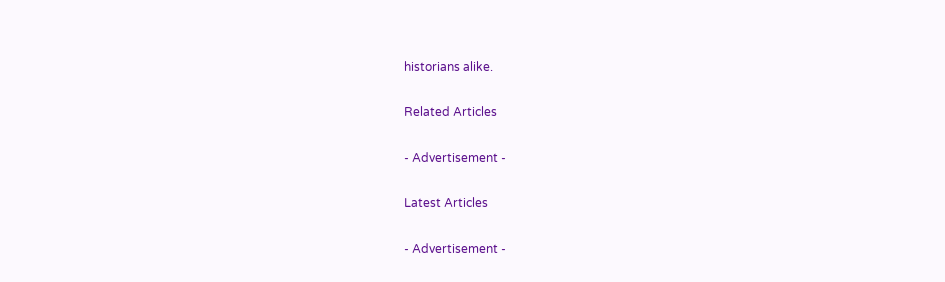historians alike.

Related Articles

- Advertisement -

Latest Articles

- Advertisement -